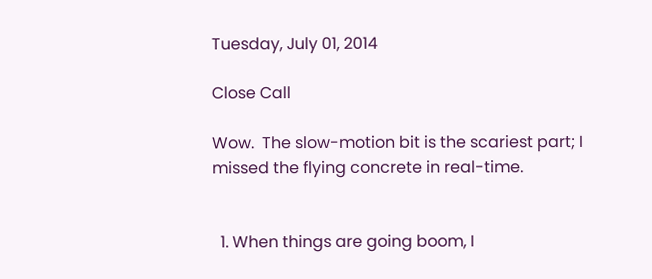Tuesday, July 01, 2014

Close Call

Wow.  The slow-motion bit is the scariest part; I missed the flying concrete in real-time.


  1. When things are going boom, I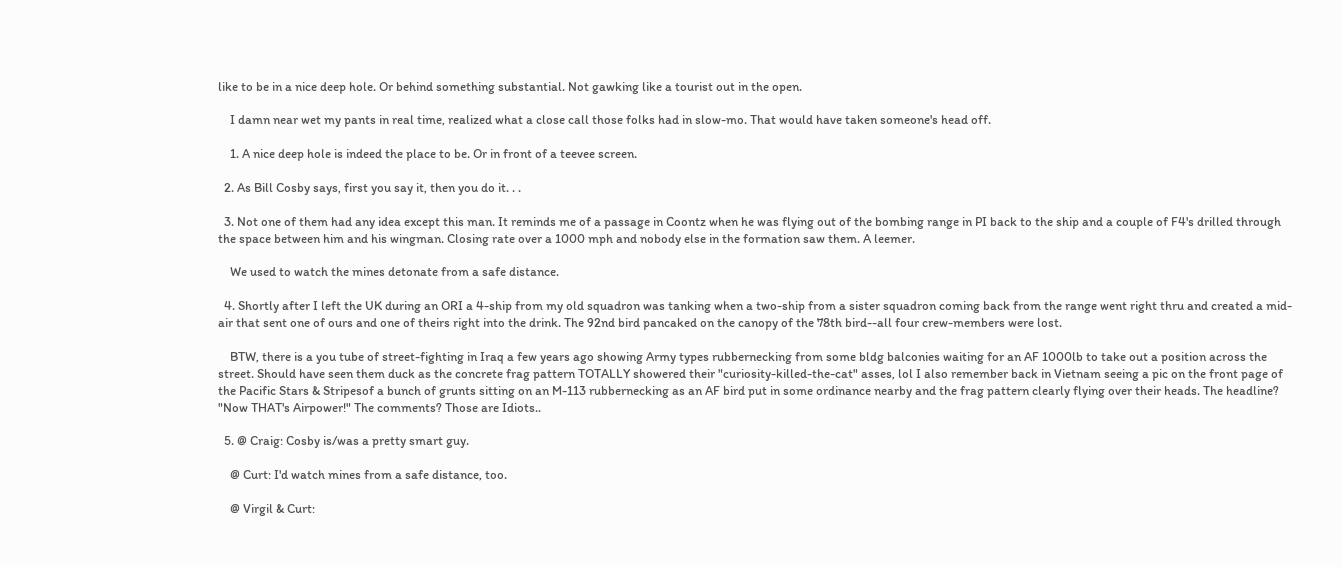like to be in a nice deep hole. Or behind something substantial. Not gawking like a tourist out in the open.

    I damn near wet my pants in real time, realized what a close call those folks had in slow-mo. That would have taken someone's head off.

    1. A nice deep hole is indeed the place to be. Or in front of a teevee screen.

  2. As Bill Cosby says, first you say it, then you do it. . .

  3. Not one of them had any idea except this man. It reminds me of a passage in Coontz when he was flying out of the bombing range in PI back to the ship and a couple of F4's drilled through the space between him and his wingman. Closing rate over a 1000 mph and nobody else in the formation saw them. A leemer.

    We used to watch the mines detonate from a safe distance.

  4. Shortly after I left the UK during an ORI a 4-ship from my old squadron was tanking when a two-ship from a sister squadron coming back from the range went right thru and created a mid-air that sent one of ours and one of theirs right into the drink. The 92nd bird pancaked on the canopy of the 78th bird--all four crew-members were lost.

    BTW, there is a you tube of street-fighting in Iraq a few years ago showing Army types rubbernecking from some bldg balconies waiting for an AF 1000lb to take out a position across the street. Should have seen them duck as the concrete frag pattern TOTALLY showered their "curiosity-killed-the-cat" asses, lol I also remember back in Vietnam seeing a pic on the front page of the Pacific Stars & Stripesof a bunch of grunts sitting on an M-113 rubbernecking as an AF bird put in some ordinance nearby and the frag pattern clearly flying over their heads. The headline? "Now THAT's Airpower!" The comments? Those are Idiots..

  5. @ Craig: Cosby is/was a pretty smart guy.

    @ Curt: I'd watch mines from a safe distance, too.

    @ Virgil & Curt: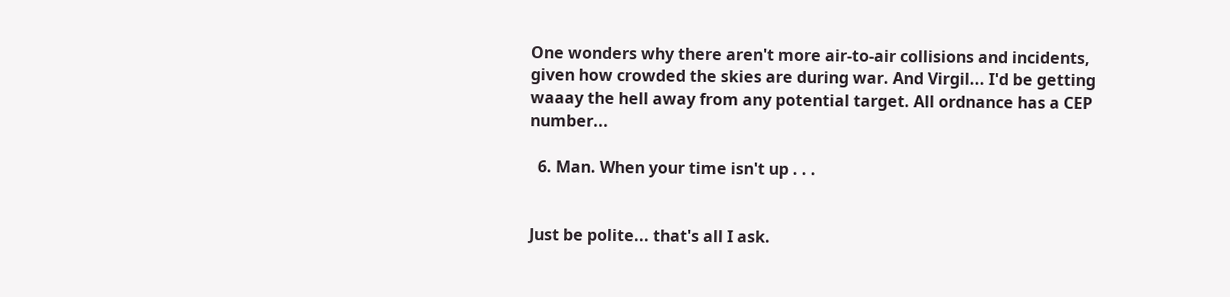One wonders why there aren't more air-to-air collisions and incidents, given how crowded the skies are during war. And Virgil... I'd be getting waaay the hell away from any potential target. All ordnance has a CEP number...

  6. Man. When your time isn't up . . .


Just be polite... that's all I ask.